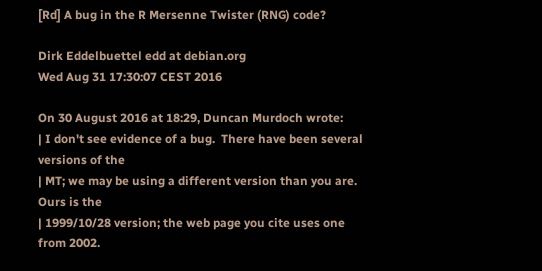[Rd] A bug in the R Mersenne Twister (RNG) code?

Dirk Eddelbuettel edd at debian.org
Wed Aug 31 17:30:07 CEST 2016

On 30 August 2016 at 18:29, Duncan Murdoch wrote:
| I don't see evidence of a bug.  There have been several versions of the
| MT; we may be using a different version than you are.  Ours is the
| 1999/10/28 version; the web page you cite uses one from 2002.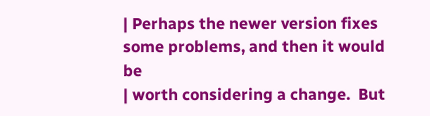| Perhaps the newer version fixes some problems, and then it would be
| worth considering a change.  But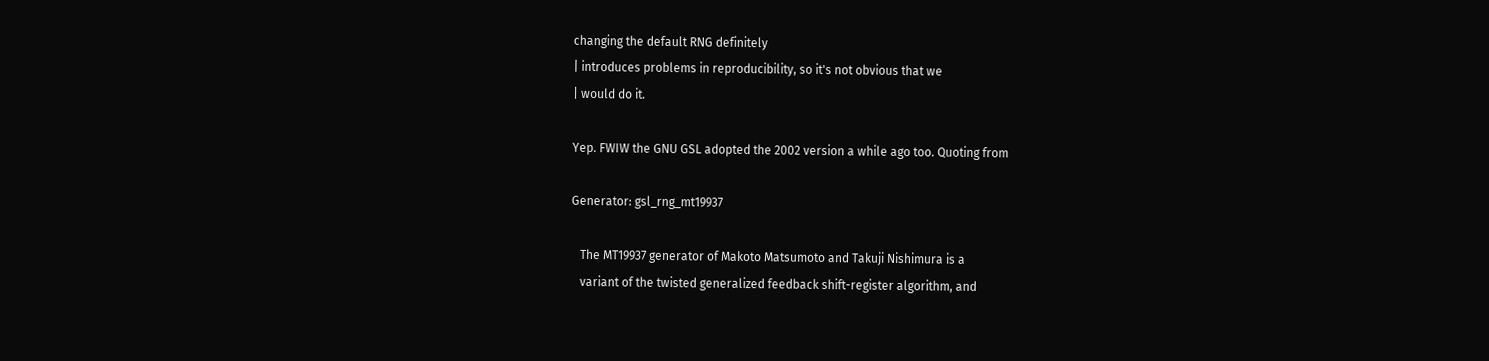changing the default RNG definitely
| introduces problems in reproducibility, so it's not obvious that we
| would do it.

Yep. FWIW the GNU GSL adopted the 2002 version a while ago too. Quoting from

Generator: gsl_rng_mt19937

   The MT19937 generator of Makoto Matsumoto and Takuji Nishimura is a
   variant of the twisted generalized feedback shift-register algorithm, and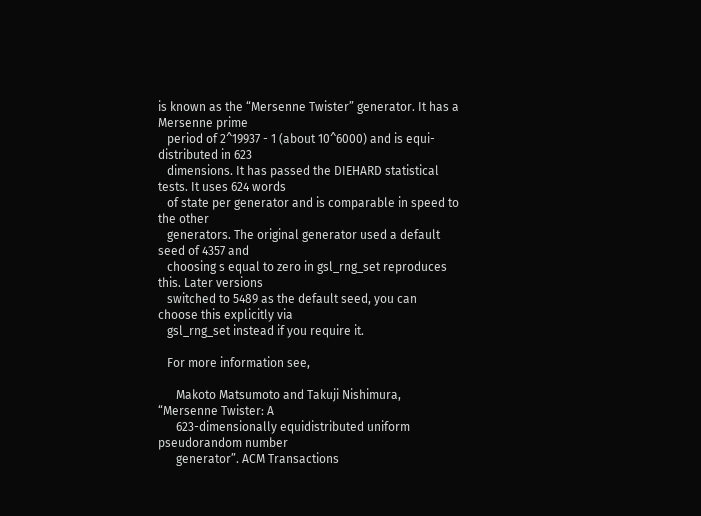is known as the “Mersenne Twister” generator. It has a Mersenne prime
   period of 2^19937 - 1 (about 10^6000) and is equi-distributed in 623
   dimensions. It has passed the DIEHARD statistical tests. It uses 624 words
   of state per generator and is comparable in speed to the other
   generators. The original generator used a default seed of 4357 and
   choosing s equal to zero in gsl_rng_set reproduces this. Later versions
   switched to 5489 as the default seed, you can choose this explicitly via
   gsl_rng_set instead if you require it.

   For more information see,

      Makoto Matsumoto and Takuji Nishimura, “Mersenne Twister: A
      623-dimensionally equidistributed uniform pseudorandom number
      generator”. ACM Transactions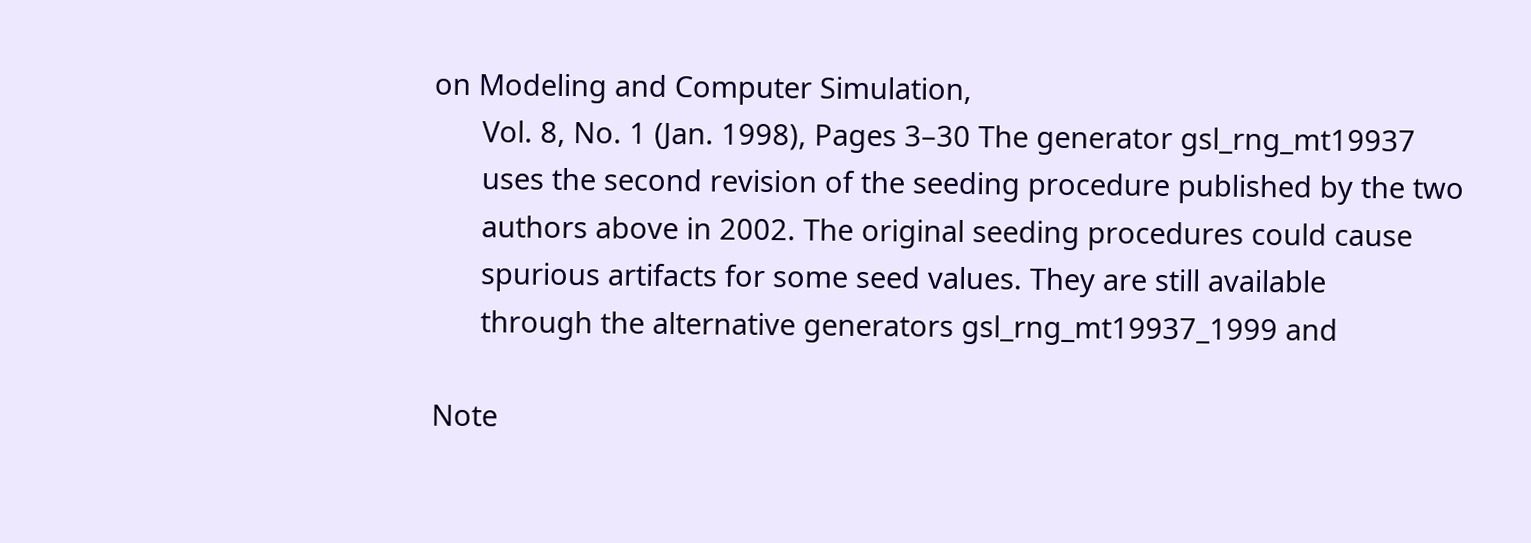on Modeling and Computer Simulation,
      Vol. 8, No. 1 (Jan. 1998), Pages 3–30 The generator gsl_rng_mt19937
      uses the second revision of the seeding procedure published by the two
      authors above in 2002. The original seeding procedures could cause
      spurious artifacts for some seed values. They are still available
      through the alternative generators gsl_rng_mt19937_1999 and

Note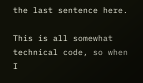the last sentence here.

This is all somewhat technical code, so when I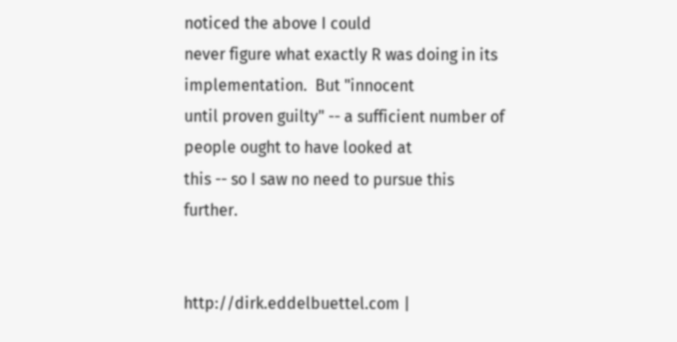noticed the above I could
never figure what exactly R was doing in its implementation.  But "innocent
until proven guilty" -- a sufficient number of people ought to have looked at
this -- so I saw no need to pursue this further.


http://dirk.eddelbuettel.com |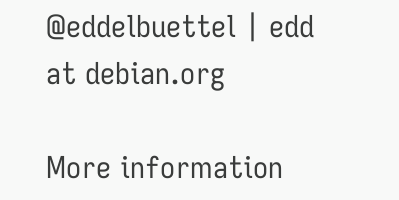@eddelbuettel | edd at debian.org

More information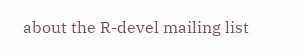about the R-devel mailing list